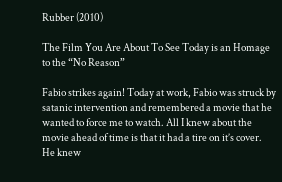Rubber (2010)

The Film You Are About To See Today is an Homage to the “No Reason”

Fabio strikes again! Today at work, Fabio was struck by satanic intervention and remembered a movie that he wanted to force me to watch. All I knew about the movie ahead of time is that it had a tire on it’s cover. He knew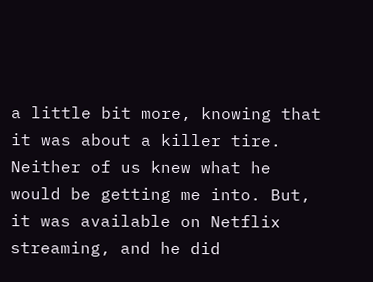a little bit more, knowing that it was about a killer tire. Neither of us knew what he would be getting me into. But, it was available on Netflix streaming, and he did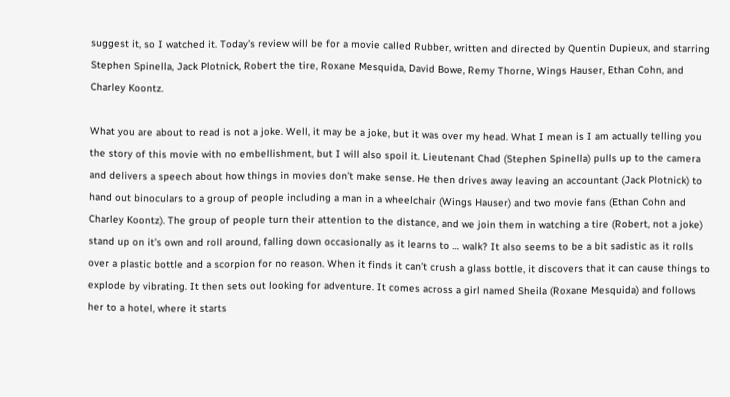suggest it, so I watched it. Today’s review will be for a movie called Rubber, written and directed by Quentin Dupieux, and starring Stephen Spinella, Jack Plotnick, Robert the tire, Roxane Mesquida, David Bowe, Remy Thorne, Wings Hauser, Ethan Cohn, and Charley Koontz.

What you are about to read is not a joke. Well, it may be a joke, but it was over my head. What I mean is I am actually telling you the story of this movie with no embellishment, but I will also spoil it. Lieutenant Chad (Stephen Spinella) pulls up to the camera and delivers a speech about how things in movies don’t make sense. He then drives away leaving an accountant (Jack Plotnick) to hand out binoculars to a group of people including a man in a wheelchair (Wings Hauser) and two movie fans (Ethan Cohn and Charley Koontz). The group of people turn their attention to the distance, and we join them in watching a tire (Robert, not a joke) stand up on it’s own and roll around, falling down occasionally as it learns to … walk? It also seems to be a bit sadistic as it rolls over a plastic bottle and a scorpion for no reason. When it finds it can’t crush a glass bottle, it discovers that it can cause things to explode by vibrating. It then sets out looking for adventure. It comes across a girl named Sheila (Roxane Mesquida) and follows her to a hotel, where it starts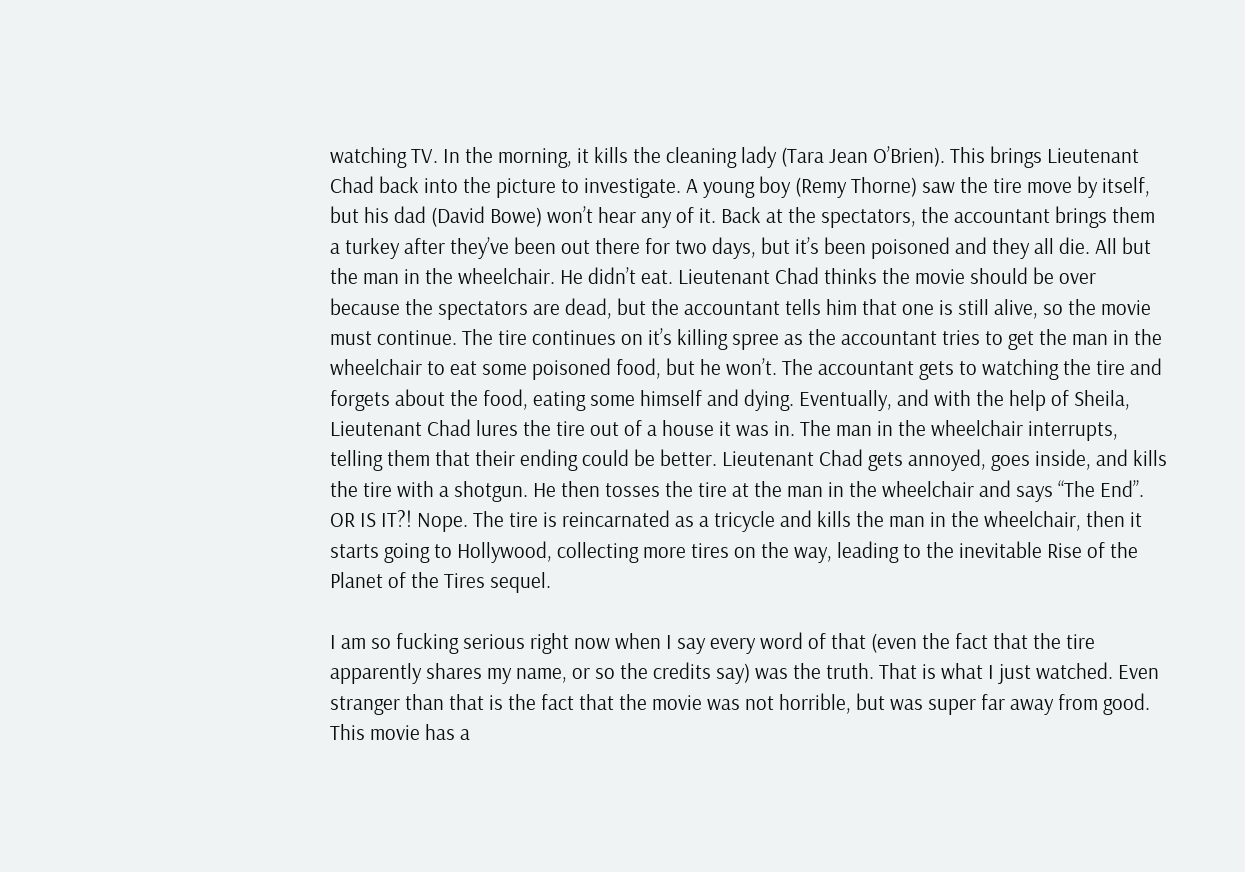watching TV. In the morning, it kills the cleaning lady (Tara Jean O’Brien). This brings Lieutenant Chad back into the picture to investigate. A young boy (Remy Thorne) saw the tire move by itself, but his dad (David Bowe) won’t hear any of it. Back at the spectators, the accountant brings them a turkey after they’ve been out there for two days, but it’s been poisoned and they all die. All but the man in the wheelchair. He didn’t eat. Lieutenant Chad thinks the movie should be over because the spectators are dead, but the accountant tells him that one is still alive, so the movie must continue. The tire continues on it’s killing spree as the accountant tries to get the man in the wheelchair to eat some poisoned food, but he won’t. The accountant gets to watching the tire and forgets about the food, eating some himself and dying. Eventually, and with the help of Sheila, Lieutenant Chad lures the tire out of a house it was in. The man in the wheelchair interrupts, telling them that their ending could be better. Lieutenant Chad gets annoyed, goes inside, and kills the tire with a shotgun. He then tosses the tire at the man in the wheelchair and says “The End”. OR IS IT?! Nope. The tire is reincarnated as a tricycle and kills the man in the wheelchair, then it starts going to Hollywood, collecting more tires on the way, leading to the inevitable Rise of the Planet of the Tires sequel.

I am so fucking serious right now when I say every word of that (even the fact that the tire apparently shares my name, or so the credits say) was the truth. That is what I just watched. Even stranger than that is the fact that the movie was not horrible, but was super far away from good. This movie has a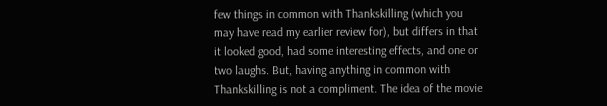few things in common with Thankskilling (which you may have read my earlier review for), but differs in that it looked good, had some interesting effects, and one or two laughs. But, having anything in common with Thankskilling is not a compliment. The idea of the movie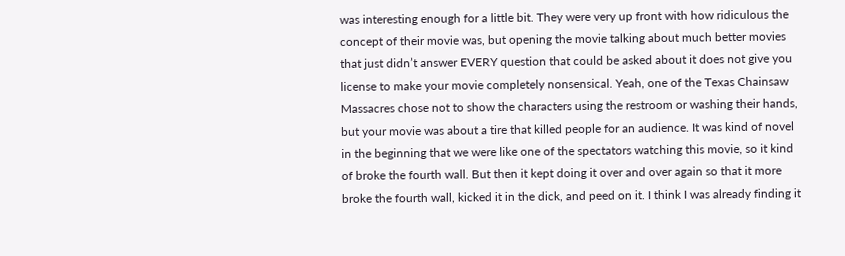was interesting enough for a little bit. They were very up front with how ridiculous the concept of their movie was, but opening the movie talking about much better movies that just didn’t answer EVERY question that could be asked about it does not give you license to make your movie completely nonsensical. Yeah, one of the Texas Chainsaw Massacres chose not to show the characters using the restroom or washing their hands, but your movie was about a tire that killed people for an audience. It was kind of novel in the beginning that we were like one of the spectators watching this movie, so it kind of broke the fourth wall. But then it kept doing it over and over again so that it more broke the fourth wall, kicked it in the dick, and peed on it. I think I was already finding it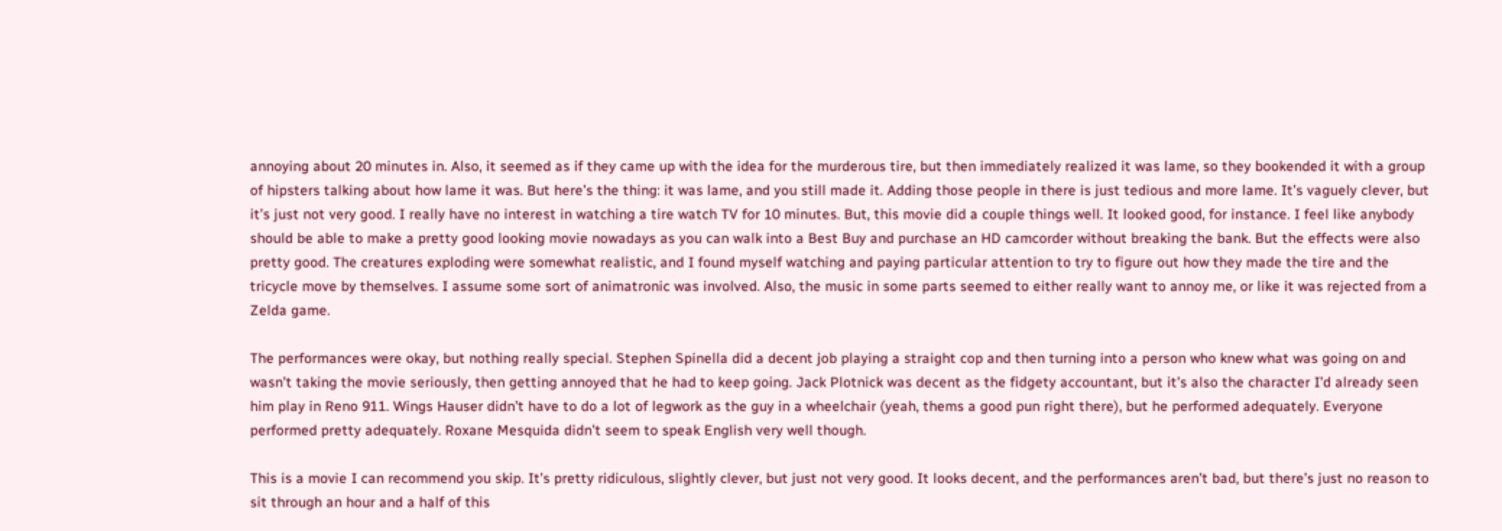annoying about 20 minutes in. Also, it seemed as if they came up with the idea for the murderous tire, but then immediately realized it was lame, so they bookended it with a group of hipsters talking about how lame it was. But here’s the thing: it was lame, and you still made it. Adding those people in there is just tedious and more lame. It’s vaguely clever, but it’s just not very good. I really have no interest in watching a tire watch TV for 10 minutes. But, this movie did a couple things well. It looked good, for instance. I feel like anybody should be able to make a pretty good looking movie nowadays as you can walk into a Best Buy and purchase an HD camcorder without breaking the bank. But the effects were also pretty good. The creatures exploding were somewhat realistic, and I found myself watching and paying particular attention to try to figure out how they made the tire and the tricycle move by themselves. I assume some sort of animatronic was involved. Also, the music in some parts seemed to either really want to annoy me, or like it was rejected from a Zelda game.

The performances were okay, but nothing really special. Stephen Spinella did a decent job playing a straight cop and then turning into a person who knew what was going on and wasn’t taking the movie seriously, then getting annoyed that he had to keep going. Jack Plotnick was decent as the fidgety accountant, but it’s also the character I’d already seen him play in Reno 911. Wings Hauser didn’t have to do a lot of legwork as the guy in a wheelchair (yeah, thems a good pun right there), but he performed adequately. Everyone performed pretty adequately. Roxane Mesquida didn’t seem to speak English very well though.

This is a movie I can recommend you skip. It’s pretty ridiculous, slightly clever, but just not very good. It looks decent, and the performances aren’t bad, but there’s just no reason to sit through an hour and a half of this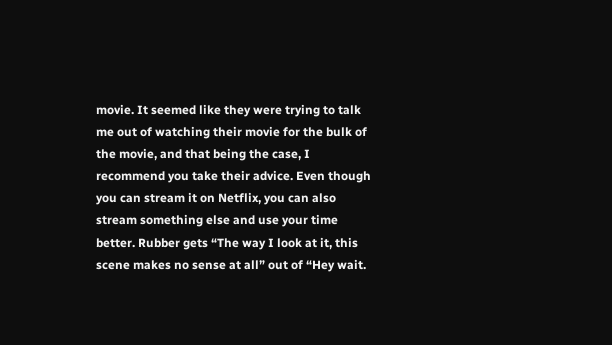movie. It seemed like they were trying to talk me out of watching their movie for the bulk of the movie, and that being the case, I recommend you take their advice. Even though you can stream it on Netflix, you can also stream something else and use your time better. Rubber gets “The way I look at it, this scene makes no sense at all” out of “Hey wait.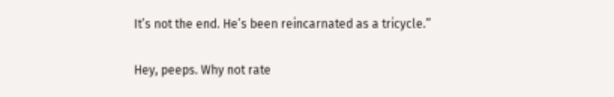It’s not the end. He’s been reincarnated as a tricycle.”

Hey, peeps. Why not rate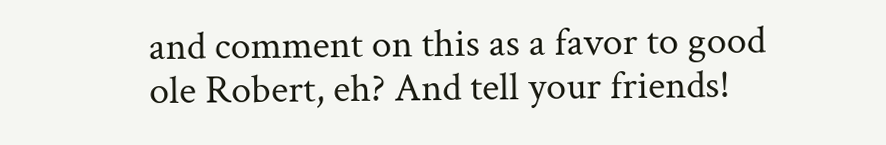and comment on this as a favor to good ole Robert, eh? And tell your friends!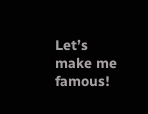Let’s make me famous!